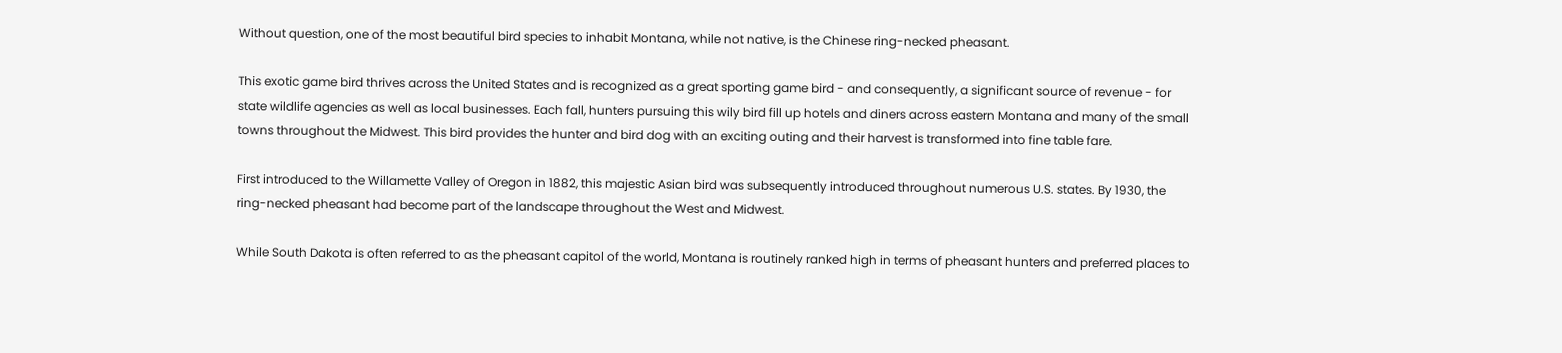Without question, one of the most beautiful bird species to inhabit Montana, while not native, is the Chinese ring-necked pheasant.

This exotic game bird thrives across the United States and is recognized as a great sporting game bird - and consequently, a significant source of revenue - for state wildlife agencies as well as local businesses. Each fall, hunters pursuing this wily bird fill up hotels and diners across eastern Montana and many of the small towns throughout the Midwest. This bird provides the hunter and bird dog with an exciting outing and their harvest is transformed into fine table fare.

First introduced to the Willamette Valley of Oregon in 1882, this majestic Asian bird was subsequently introduced throughout numerous U.S. states. By 1930, the ring-necked pheasant had become part of the landscape throughout the West and Midwest.

While South Dakota is often referred to as the pheasant capitol of the world, Montana is routinely ranked high in terms of pheasant hunters and preferred places to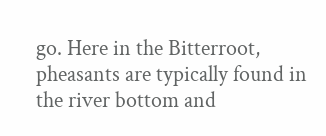go. Here in the Bitterroot, pheasants are typically found in the river bottom and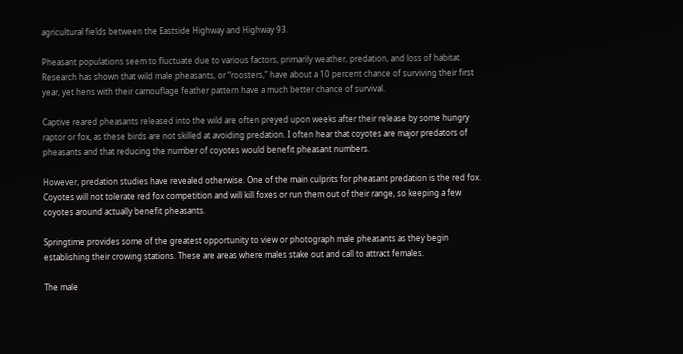agricultural fields between the Eastside Highway and Highway 93.

Pheasant populations seem to fluctuate due to various factors, primarily weather, predation, and loss of habitat. Research has shown that wild male pheasants, or “roosters,” have about a 10 percent chance of surviving their first year, yet hens with their camouflage feather pattern have a much better chance of survival.

Captive reared pheasants released into the wild are often preyed upon weeks after their release by some hungry raptor or fox, as these birds are not skilled at avoiding predation. I often hear that coyotes are major predators of pheasants and that reducing the number of coyotes would benefit pheasant numbers.

However, predation studies have revealed otherwise. One of the main culprits for pheasant predation is the red fox. Coyotes will not tolerate red fox competition and will kill foxes or run them out of their range, so keeping a few coyotes around actually benefit pheasants.

Springtime provides some of the greatest opportunity to view or photograph male pheasants as they begin establishing their crowing stations. These are areas where males stake out and call to attract females.

The male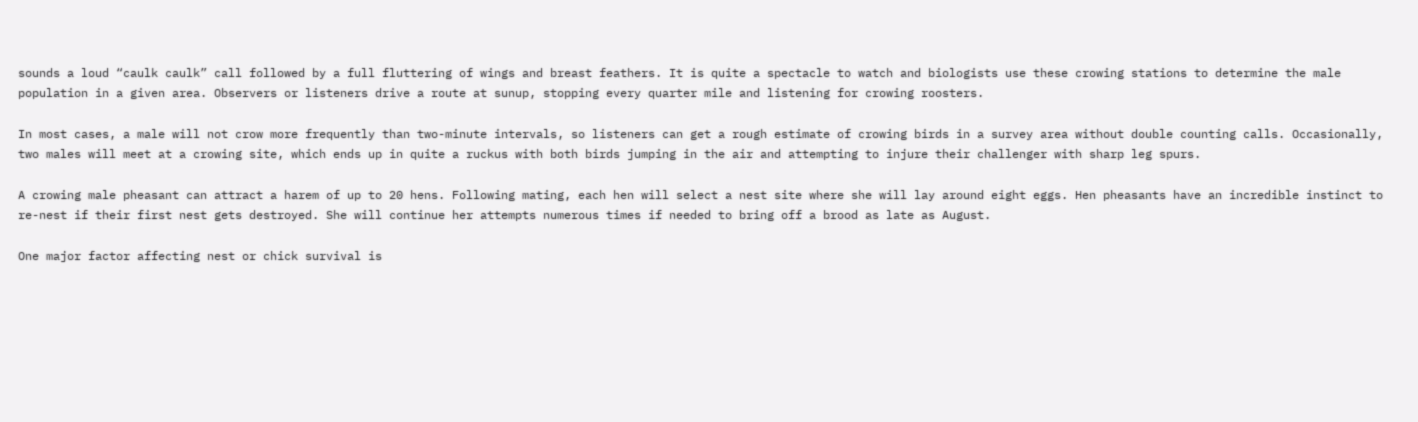sounds a loud “caulk caulk” call followed by a full fluttering of wings and breast feathers. It is quite a spectacle to watch and biologists use these crowing stations to determine the male population in a given area. Observers or listeners drive a route at sunup, stopping every quarter mile and listening for crowing roosters.

In most cases, a male will not crow more frequently than two-minute intervals, so listeners can get a rough estimate of crowing birds in a survey area without double counting calls. Occasionally, two males will meet at a crowing site, which ends up in quite a ruckus with both birds jumping in the air and attempting to injure their challenger with sharp leg spurs.

A crowing male pheasant can attract a harem of up to 20 hens. Following mating, each hen will select a nest site where she will lay around eight eggs. Hen pheasants have an incredible instinct to re-nest if their first nest gets destroyed. She will continue her attempts numerous times if needed to bring off a brood as late as August.

One major factor affecting nest or chick survival is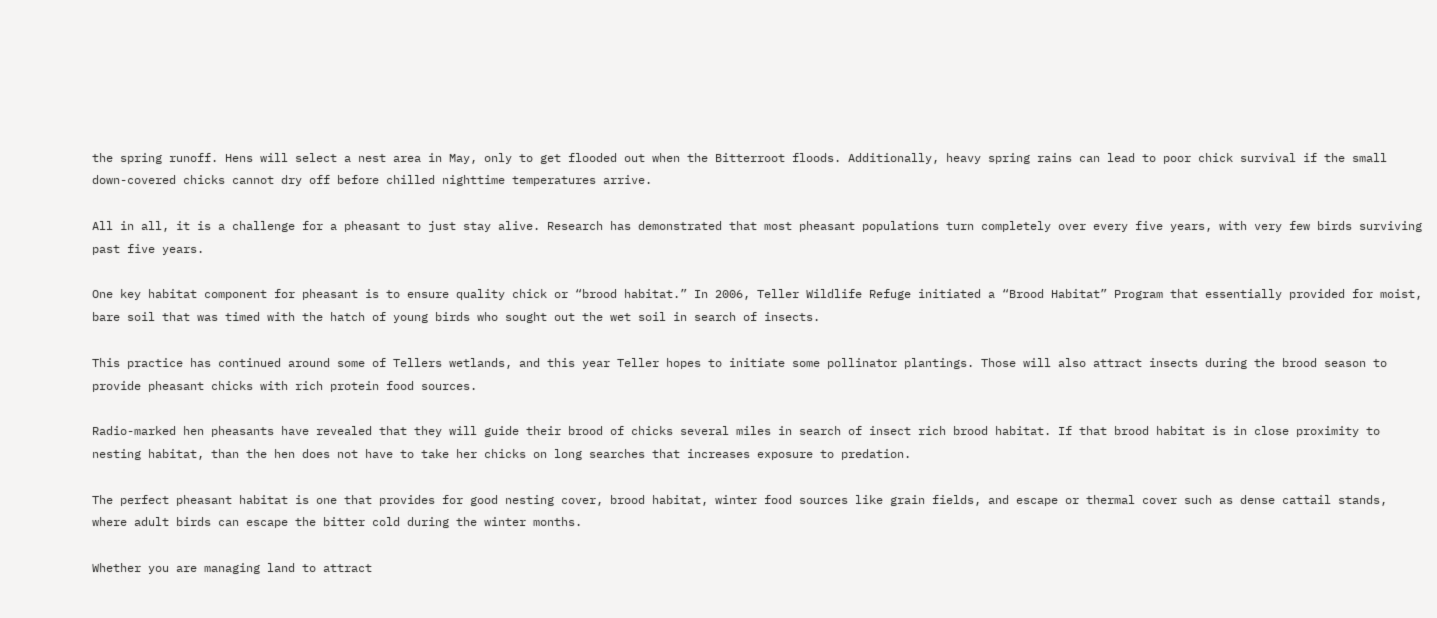the spring runoff. Hens will select a nest area in May, only to get flooded out when the Bitterroot floods. Additionally, heavy spring rains can lead to poor chick survival if the small down-covered chicks cannot dry off before chilled nighttime temperatures arrive.

All in all, it is a challenge for a pheasant to just stay alive. Research has demonstrated that most pheasant populations turn completely over every five years, with very few birds surviving past five years.

One key habitat component for pheasant is to ensure quality chick or “brood habitat.” In 2006, Teller Wildlife Refuge initiated a “Brood Habitat” Program that essentially provided for moist, bare soil that was timed with the hatch of young birds who sought out the wet soil in search of insects.

This practice has continued around some of Tellers wetlands, and this year Teller hopes to initiate some pollinator plantings. Those will also attract insects during the brood season to provide pheasant chicks with rich protein food sources.

Radio-marked hen pheasants have revealed that they will guide their brood of chicks several miles in search of insect rich brood habitat. If that brood habitat is in close proximity to nesting habitat, than the hen does not have to take her chicks on long searches that increases exposure to predation.

The perfect pheasant habitat is one that provides for good nesting cover, brood habitat, winter food sources like grain fields, and escape or thermal cover such as dense cattail stands, where adult birds can escape the bitter cold during the winter months.

Whether you are managing land to attract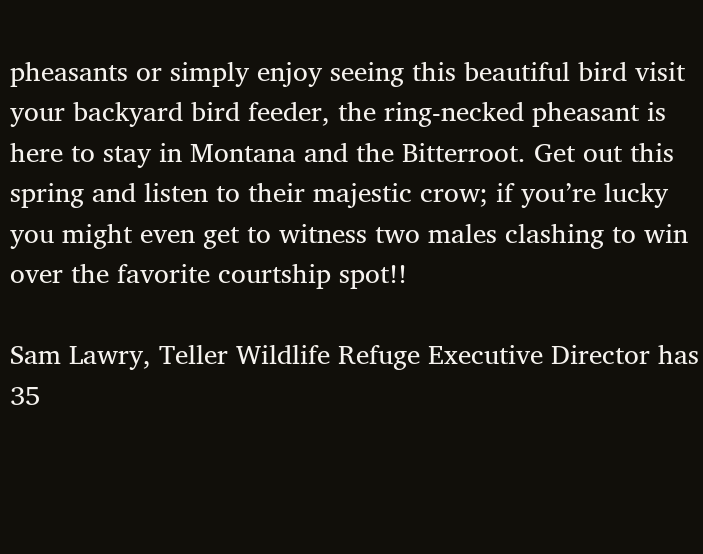pheasants or simply enjoy seeing this beautiful bird visit your backyard bird feeder, the ring-necked pheasant is here to stay in Montana and the Bitterroot. Get out this spring and listen to their majestic crow; if you’re lucky you might even get to witness two males clashing to win over the favorite courtship spot!!

Sam Lawry, Teller Wildlife Refuge Executive Director has 35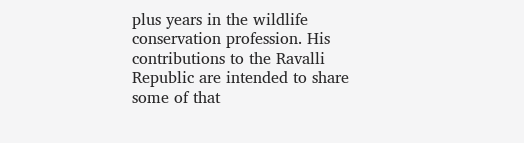plus years in the wildlife conservation profession. His contributions to the Ravalli Republic are intended to share some of that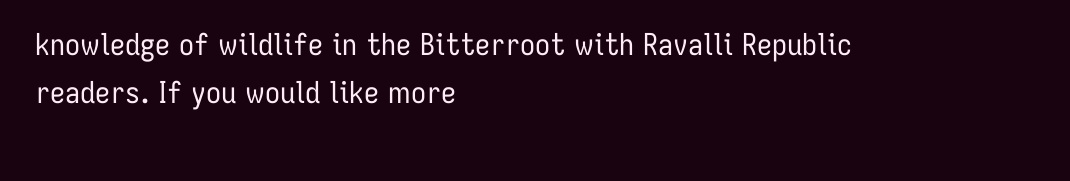knowledge of wildlife in the Bitterroot with Ravalli Republic readers. If you would like more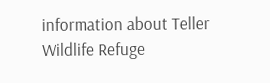information about Teller Wildlife Refuge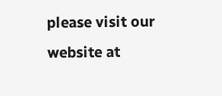please visit our website at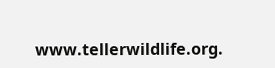www.tellerwildlife.org.